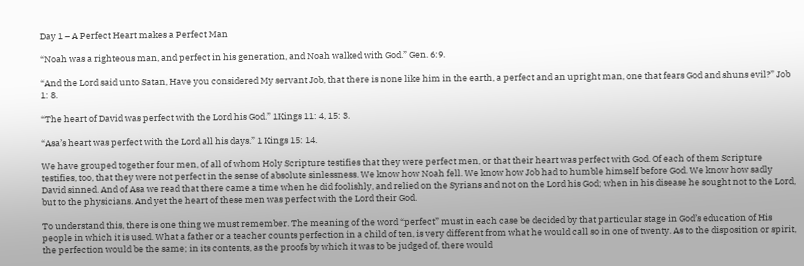Day 1 – A Perfect Heart makes a Perfect Man

“Noah was a righteous man, and perfect in his generation, and Noah walked with God.” Gen. 6:9.

“And the Lord said unto Satan, Have you considered My servant Job, that there is none like him in the earth, a perfect and an upright man, one that fears God and shuns evil?” Job 1: 8.

“The heart of David was perfect with the Lord his God.” 1Kings 11: 4, 15: 3.

“Asa’s heart was perfect with the Lord all his days.” 1 Kings 15: 14.

We have grouped together four men, of all of whom Holy Scripture testifies that they were perfect men, or that their heart was perfect with God. Of each of them Scripture testifies, too, that they were not perfect in the sense of absolute sinlessness. We know how Noah fell. We know how Job had to humble himself before God. We know how sadly David sinned. And of Asa we read that there came a time when he did foolishly, and relied on the Syrians and not on the Lord his God; when in his disease he sought not to the Lord, but to the physicians. And yet the heart of these men was perfect with the Lord their God.

To understand this, there is one thing we must remember. The meaning of the word “perfect” must in each case be decided by that particular stage in God’s education of His people in which it is used. What a father or a teacher counts perfection in a child of ten, is very different from what he would call so in one of twenty. As to the disposition or spirit, the perfection would be the same; in its contents, as the proofs by which it was to be judged of, there would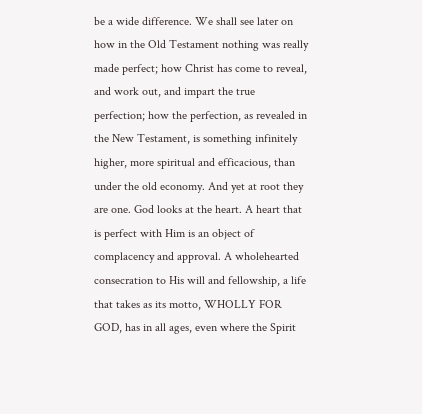be a wide difference. We shall see later on how in the Old Testament nothing was really made perfect; how Christ has come to reveal, and work out, and impart the true perfection; how the perfection, as revealed in the New Testament, is something infinitely higher, more spiritual and efficacious, than under the old economy. And yet at root they are one. God looks at the heart. A heart that is perfect with Him is an object of complacency and approval. A wholehearted consecration to His will and fellowship, a life that takes as its motto, WHOLLY FOR GOD, has in all ages, even where the Spirit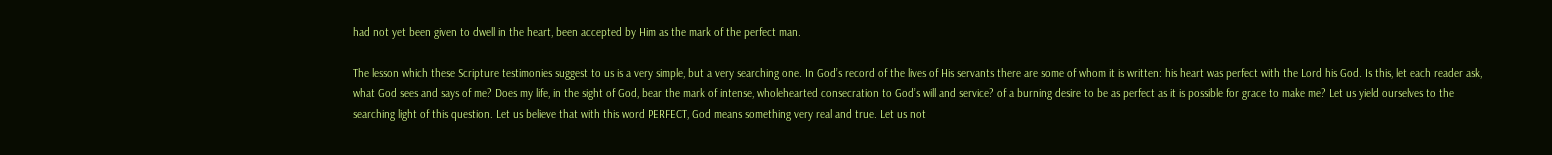had not yet been given to dwell in the heart, been accepted by Him as the mark of the perfect man.

The lesson which these Scripture testimonies suggest to us is a very simple, but a very searching one. In God’s record of the lives of His servants there are some of whom it is written: his heart was perfect with the Lord his God. Is this, let each reader ask, what God sees and says of me? Does my life, in the sight of God, bear the mark of intense, wholehearted consecration to God’s will and service? of a burning desire to be as perfect as it is possible for grace to make me? Let us yield ourselves to the searching light of this question. Let us believe that with this word PERFECT, God means something very real and true. Let us not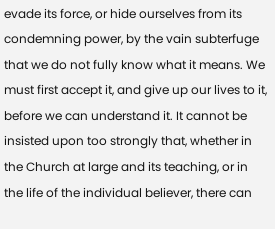evade its force, or hide ourselves from its condemning power, by the vain subterfuge that we do not fully know what it means. We must first accept it, and give up our lives to it, before we can understand it. It cannot be insisted upon too strongly that, whether in the Church at large and its teaching, or in the life of the individual believer, there can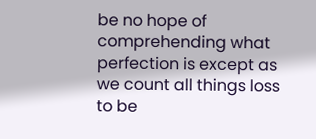be no hope of comprehending what perfection is except as we count all things loss to be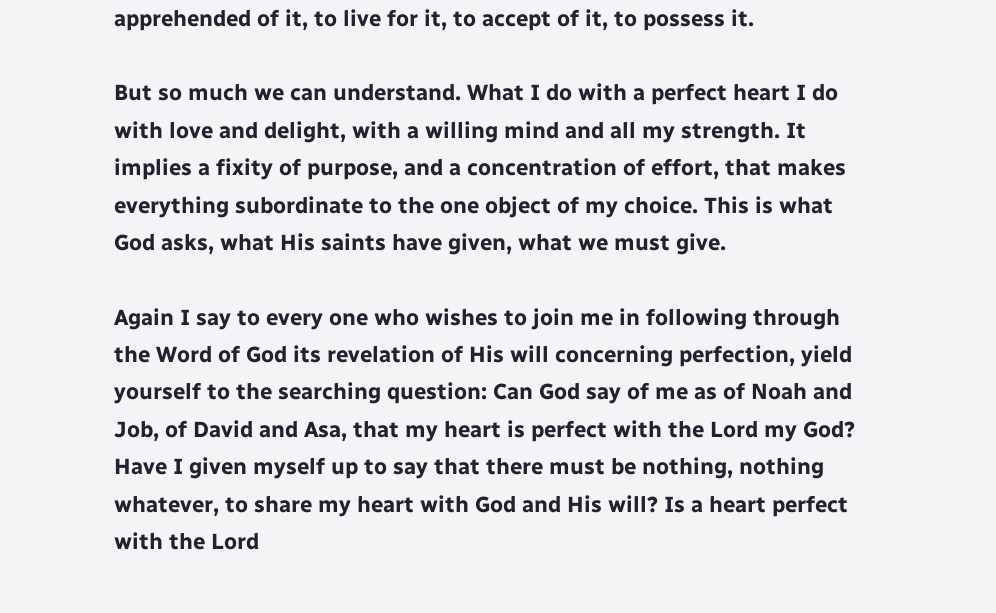apprehended of it, to live for it, to accept of it, to possess it.

But so much we can understand. What I do with a perfect heart I do with love and delight, with a willing mind and all my strength. It implies a fixity of purpose, and a concentration of effort, that makes everything subordinate to the one object of my choice. This is what God asks, what His saints have given, what we must give.

Again I say to every one who wishes to join me in following through the Word of God its revelation of His will concerning perfection, yield yourself to the searching question: Can God say of me as of Noah and Job, of David and Asa, that my heart is perfect with the Lord my God? Have I given myself up to say that there must be nothing, nothing whatever, to share my heart with God and His will? Is a heart perfect with the Lord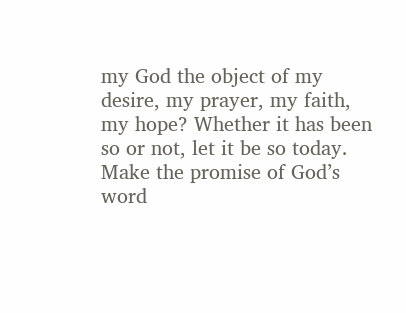my God the object of my desire, my prayer, my faith, my hope? Whether it has been so or not, let it be so today. Make the promise of God’s word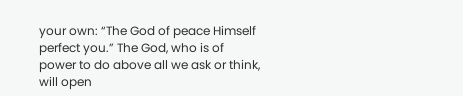your own: “The God of peace Himself perfect you.” The God, who is of power to do above all we ask or think, will open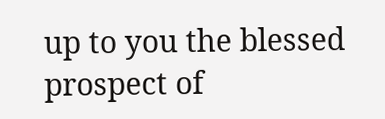up to you the blessed prospect of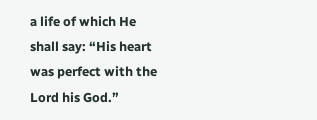a life of which He shall say: “His heart was perfect with the Lord his God.”